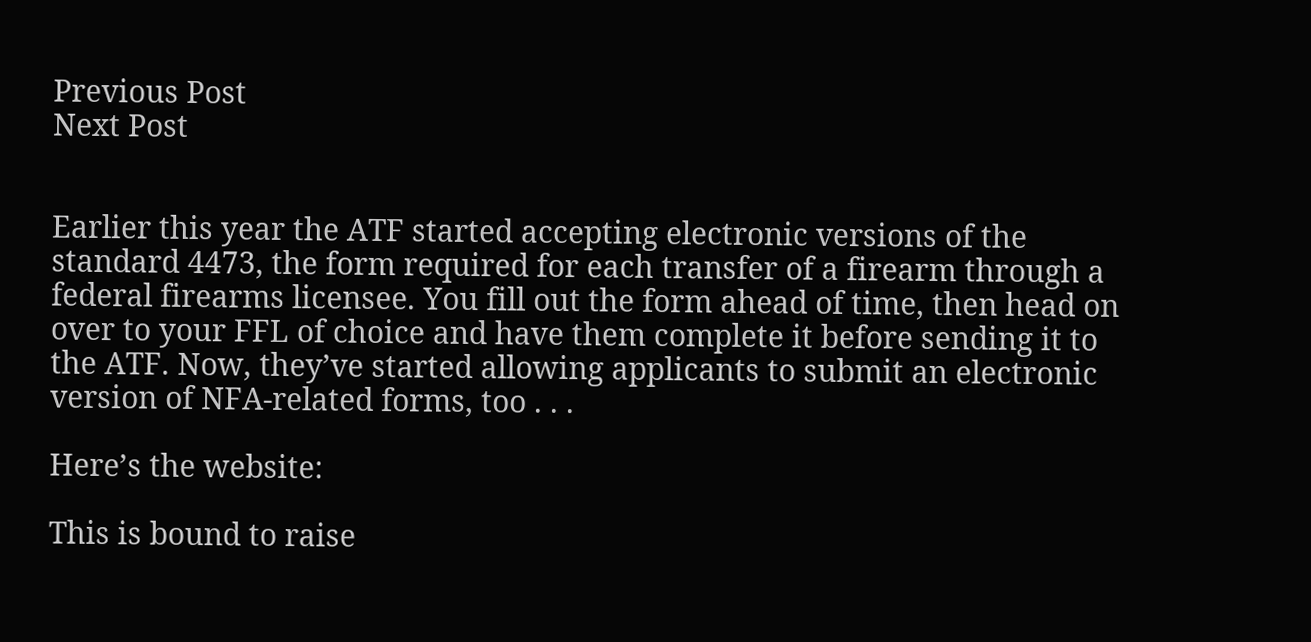Previous Post
Next Post


Earlier this year the ATF started accepting electronic versions of the standard 4473, the form required for each transfer of a firearm through a federal firearms licensee. You fill out the form ahead of time, then head on over to your FFL of choice and have them complete it before sending it to the ATF. Now, they’ve started allowing applicants to submit an electronic version of NFA-related forms, too . . .

Here’s the website:

This is bound to raise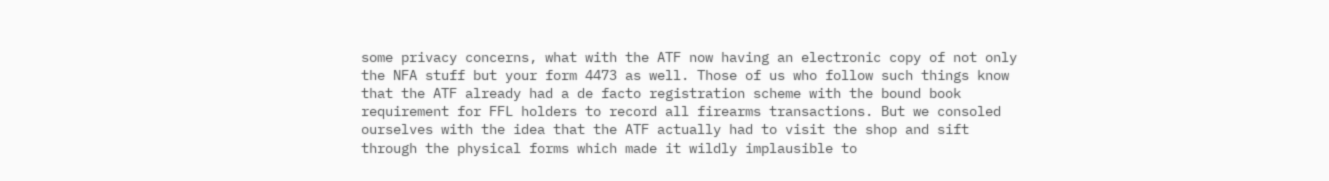some privacy concerns, what with the ATF now having an electronic copy of not only the NFA stuff but your form 4473 as well. Those of us who follow such things know that the ATF already had a de facto registration scheme with the bound book requirement for FFL holders to record all firearms transactions. But we consoled ourselves with the idea that the ATF actually had to visit the shop and sift through the physical forms which made it wildly implausible to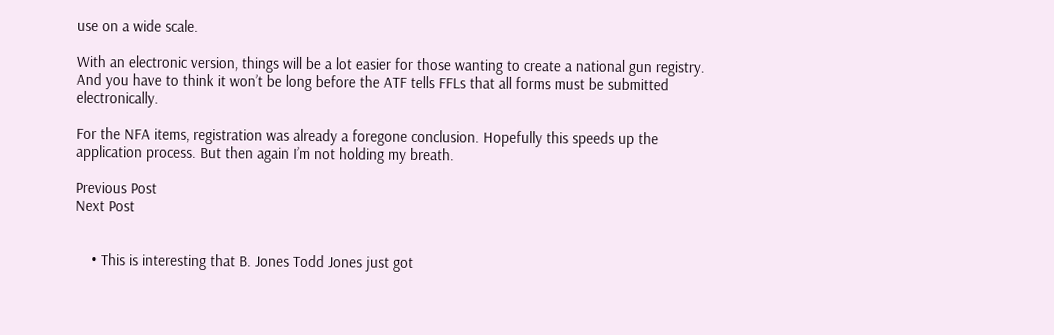use on a wide scale.

With an electronic version, things will be a lot easier for those wanting to create a national gun registry. And you have to think it won’t be long before the ATF tells FFLs that all forms must be submitted electronically.

For the NFA items, registration was already a foregone conclusion. Hopefully this speeds up the application process. But then again I’m not holding my breath.

Previous Post
Next Post


    • This is interesting that B. Jones Todd Jones just got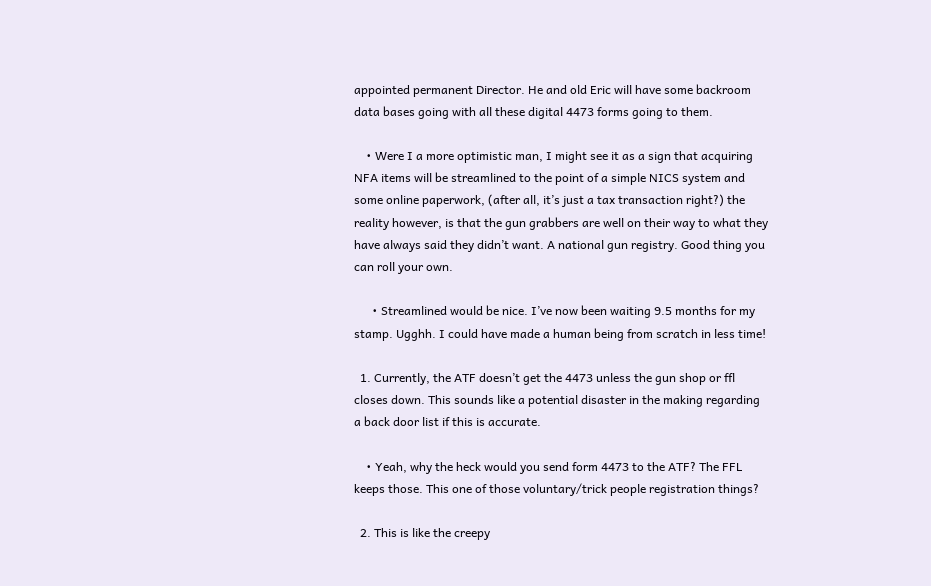appointed permanent Director. He and old Eric will have some backroom data bases going with all these digital 4473 forms going to them.

    • Were I a more optimistic man, I might see it as a sign that acquiring NFA items will be streamlined to the point of a simple NICS system and some online paperwork, (after all, it’s just a tax transaction right?) the reality however, is that the gun grabbers are well on their way to what they have always said they didn’t want. A national gun registry. Good thing you can roll your own.

      • Streamlined would be nice. I’ve now been waiting 9.5 months for my stamp. Ugghh. I could have made a human being from scratch in less time!

  1. Currently, the ATF doesn’t get the 4473 unless the gun shop or ffl closes down. This sounds like a potential disaster in the making regarding a back door list if this is accurate.

    • Yeah, why the heck would you send form 4473 to the ATF? The FFL keeps those. This one of those voluntary/trick people registration things?

  2. This is like the creepy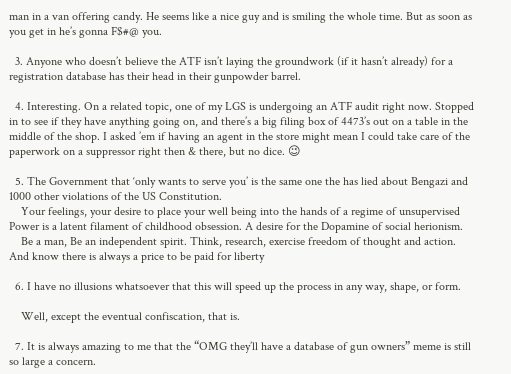man in a van offering candy. He seems like a nice guy and is smiling the whole time. But as soon as you get in he’s gonna F$#@ you.

  3. Anyone who doesn’t believe the ATF isn’t laying the groundwork (if it hasn’t already) for a registration database has their head in their gunpowder barrel.

  4. Interesting. On a related topic, one of my LGS is undergoing an ATF audit right now. Stopped in to see if they have anything going on, and there’s a big filing box of 4473’s out on a table in the middle of the shop. I asked ’em if having an agent in the store might mean I could take care of the paperwork on a suppressor right then & there, but no dice. 😉

  5. The Government that ‘only wants to serve you’ is the same one the has lied about Bengazi and 1000 other violations of the US Constitution.
    Your feelings, your desire to place your well being into the hands of a regime of unsupervised Power is a latent filament of childhood obsession. A desire for the Dopamine of social herionism.
    Be a man, Be an independent spirit. Think, research, exercise freedom of thought and action. And know there is always a price to be paid for liberty

  6. I have no illusions whatsoever that this will speed up the process in any way, shape, or form.

    Well, except the eventual confiscation, that is.

  7. It is always amazing to me that the “OMG they’ll have a database of gun owners” meme is still so large a concern.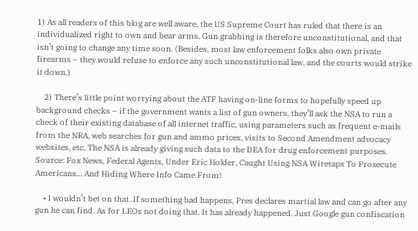1) As all readers of this blog are well aware, the US Supreme Court has ruled that there is an individualized right to own and bear arms. Gun grabbing is therefore unconstitutional, and that isn’t going to change any time soon. (Besides, most law enforcement folks also own private firearms – they would refuse to enforce any such unconstitutional law, and the courts would strike it down.)

    2) There’s little point worrying about the ATF having on-line forms to hopefully speed up background checks – if the government wants a list of gun owners, they’ll ask the NSA to run a check of their existing database of all internet traffic, using parameters such as frequent e-mails from the NRA, web searches for gun and ammo prices, visits to Second Amendment advocacy websites, etc. The NSA is already giving such data to the DEA for drug enforcement purposes. Source: Fox News, Federal Agents, Under Eric Holder, Caught Using NSA Wiretaps To Prosecute Americans… And Hiding Where Info Came From!

    • I wouldn’t bet on that. If something bad happens, Pres declares martial law and can go after any gun he can find. As for LEOs not doing that. It has already happened. Just Google gun confiscation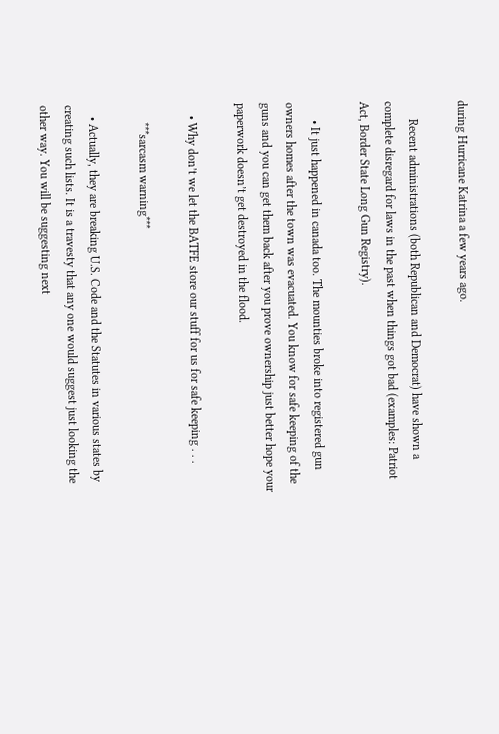during Hurricane Katrina a few years ago.

      Recent administrations (both Republican and Democrat) have shown a complete disregard for laws in the past when things got bad (examples: Patriot Act, Border State Long Gun Registry).

      • It just happened in canada too. The mounties broke into registered gun owners homes after the town was evacuated. You know for safe keeping of the guns and you can get them back after you prove ownership just better hope your paperwork doesn’t get destroyed in the flood.

    • Why don’t we let the BATFE store our stuff for us for safe keeping . . .

      ***sarcasm warning***

    • Actually, they are breaking U.S. Code and the Statutes in various states by creating such lists. It is a travesty that any one would suggest just looking the other way. You will be suggesting next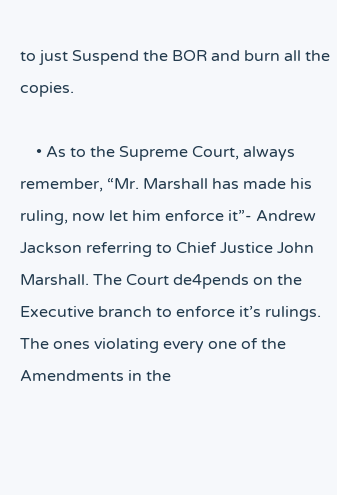to just Suspend the BOR and burn all the copies.

    • As to the Supreme Court, always remember, “Mr. Marshall has made his ruling, now let him enforce it”- Andrew Jackson referring to Chief Justice John Marshall. The Court de4pends on the Executive branch to enforce it’s rulings. The ones violating every one of the Amendments in the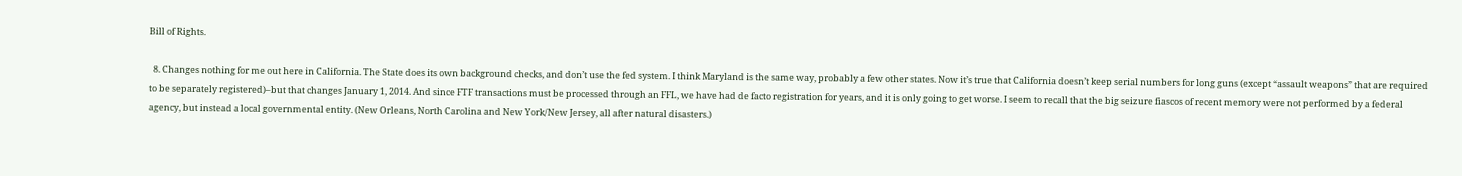Bill of Rights.

  8. Changes nothing for me out here in California. The State does its own background checks, and don’t use the fed system. I think Maryland is the same way, probably a few other states. Now it’s true that California doesn’t keep serial numbers for long guns (except “assault weapons” that are required to be separately registered)–but that changes January 1, 2014. And since FTF transactions must be processed through an FFL, we have had de facto registration for years, and it is only going to get worse. I seem to recall that the big seizure fiascos of recent memory were not performed by a federal agency, but instead a local governmental entity. (New Orleans, North Carolina and New York/New Jersey, all after natural disasters.)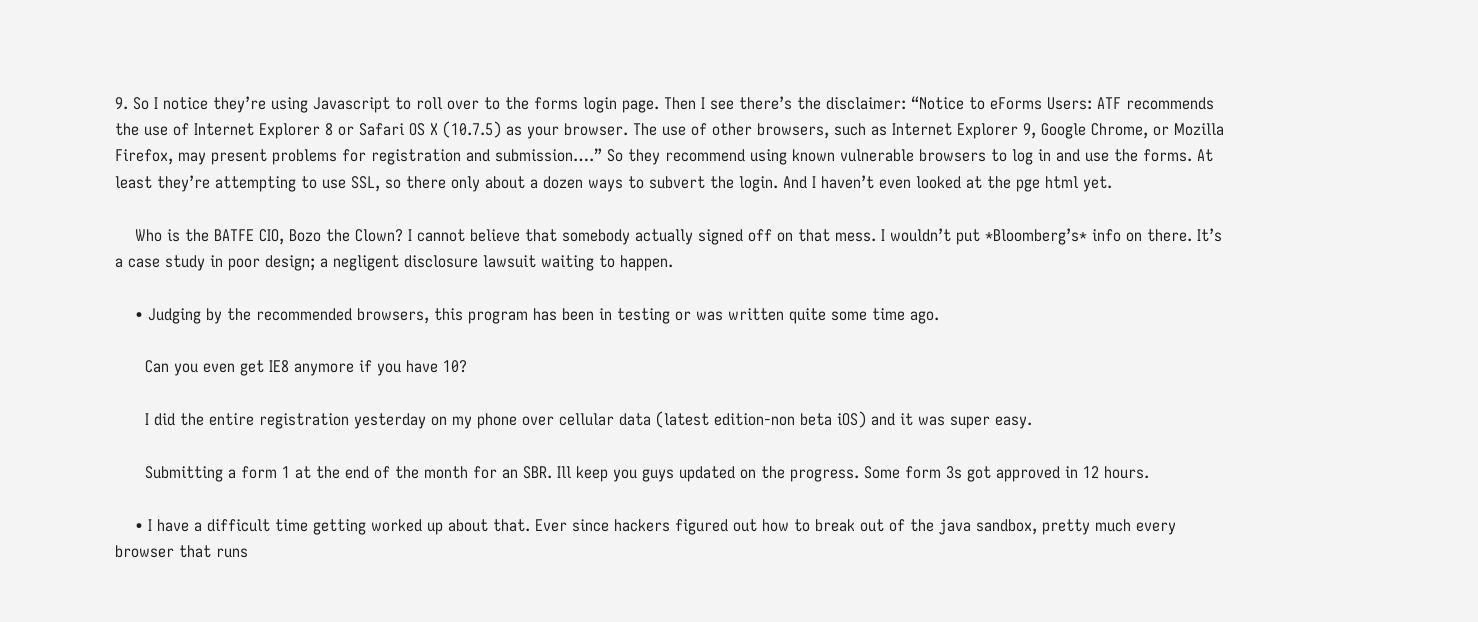9. So I notice they’re using Javascript to roll over to the forms login page. Then I see there’s the disclaimer: “Notice to eForms Users: ATF recommends the use of Internet Explorer 8 or Safari OS X (10.7.5) as your browser. The use of other browsers, such as Internet Explorer 9, Google Chrome, or Mozilla Firefox, may present problems for registration and submission….” So they recommend using known vulnerable browsers to log in and use the forms. At least they’re attempting to use SSL, so there only about a dozen ways to subvert the login. And I haven’t even looked at the pge html yet.

    Who is the BATFE CIO, Bozo the Clown? I cannot believe that somebody actually signed off on that mess. I wouldn’t put *Bloomberg’s* info on there. It’s a case study in poor design; a negligent disclosure lawsuit waiting to happen.

    • Judging by the recommended browsers, this program has been in testing or was written quite some time ago.

      Can you even get IE8 anymore if you have 10?

      I did the entire registration yesterday on my phone over cellular data (latest edition-non beta iOS) and it was super easy.

      Submitting a form 1 at the end of the month for an SBR. Ill keep you guys updated on the progress. Some form 3s got approved in 12 hours.

    • I have a difficult time getting worked up about that. Ever since hackers figured out how to break out of the java sandbox, pretty much every browser that runs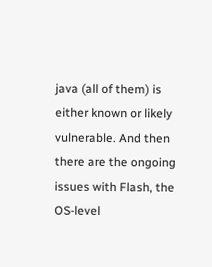java (all of them) is either known or likely vulnerable. And then there are the ongoing issues with Flash, the OS-level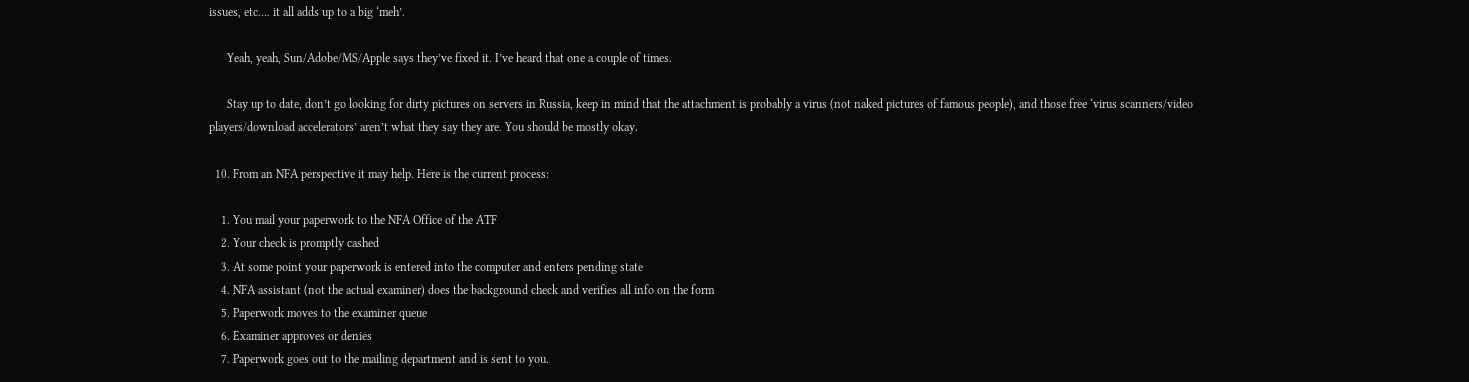issues, etc…. it all adds up to a big ‘meh’.

      Yeah, yeah, Sun/Adobe/MS/Apple says they’ve fixed it. I’ve heard that one a couple of times.

      Stay up to date, don’t go looking for dirty pictures on servers in Russia, keep in mind that the attachment is probably a virus (not naked pictures of famous people), and those free ‘virus scanners/video players/download accelerators’ aren’t what they say they are. You should be mostly okay.

  10. From an NFA perspective it may help. Here is the current process:

    1. You mail your paperwork to the NFA Office of the ATF
    2. Your check is promptly cashed
    3. At some point your paperwork is entered into the computer and enters pending state
    4. NFA assistant (not the actual examiner) does the background check and verifies all info on the form
    5. Paperwork moves to the examiner queue
    6. Examiner approves or denies
    7. Paperwork goes out to the mailing department and is sent to you.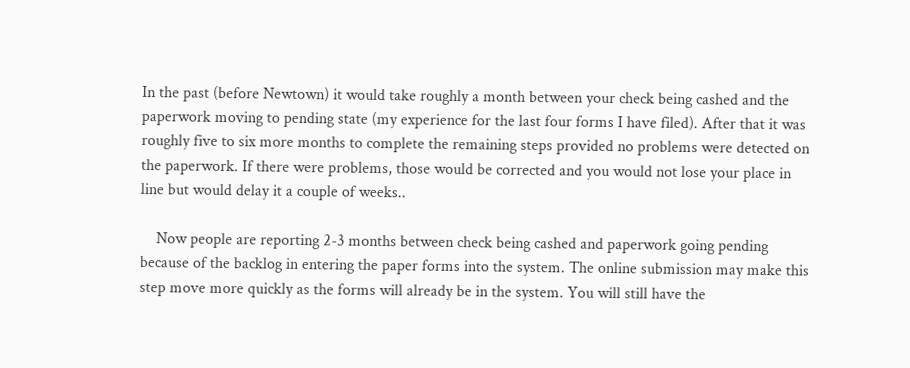In the past (before Newtown) it would take roughly a month between your check being cashed and the paperwork moving to pending state (my experience for the last four forms I have filed). After that it was roughly five to six more months to complete the remaining steps provided no problems were detected on the paperwork. If there were problems, those would be corrected and you would not lose your place in line but would delay it a couple of weeks..

    Now people are reporting 2-3 months between check being cashed and paperwork going pending because of the backlog in entering the paper forms into the system. The online submission may make this step move more quickly as the forms will already be in the system. You will still have the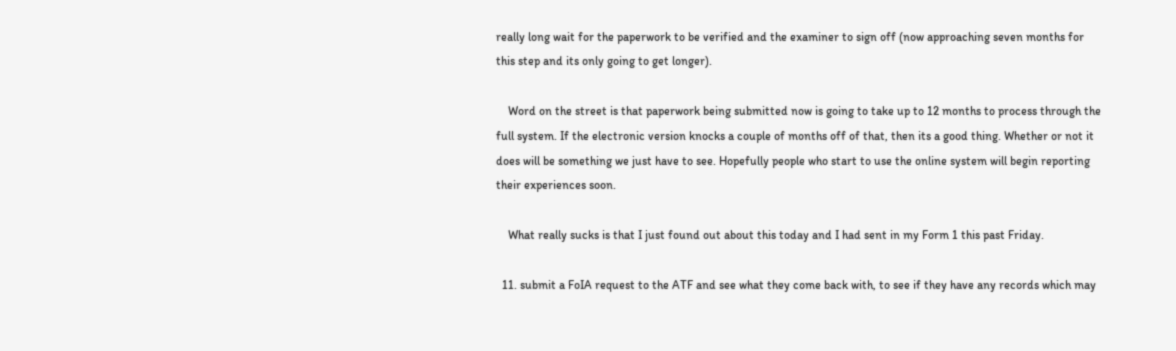really long wait for the paperwork to be verified and the examiner to sign off (now approaching seven months for this step and its only going to get longer).

    Word on the street is that paperwork being submitted now is going to take up to 12 months to process through the full system. If the electronic version knocks a couple of months off of that, then its a good thing. Whether or not it does will be something we just have to see. Hopefully people who start to use the online system will begin reporting their experiences soon.

    What really sucks is that I just found out about this today and I had sent in my Form 1 this past Friday.

  11. submit a FoIA request to the ATF and see what they come back with, to see if they have any records which may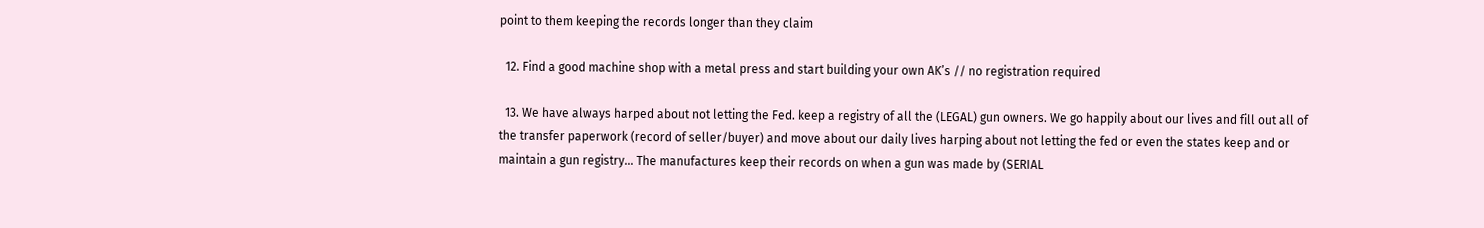point to them keeping the records longer than they claim

  12. Find a good machine shop with a metal press and start building your own AK’s // no registration required

  13. We have always harped about not letting the Fed. keep a registry of all the (LEGAL) gun owners. We go happily about our lives and fill out all of the transfer paperwork (record of seller/buyer) and move about our daily lives harping about not letting the fed or even the states keep and or maintain a gun registry… The manufactures keep their records on when a gun was made by (SERIAL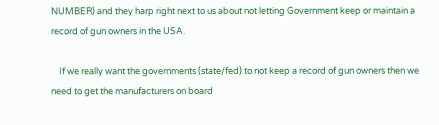NUMBER) and they harp right next to us about not letting Government keep or maintain a record of gun owners in the USA.

    If we really want the governments (state/fed) to not keep a record of gun owners then we need to get the manufacturers on board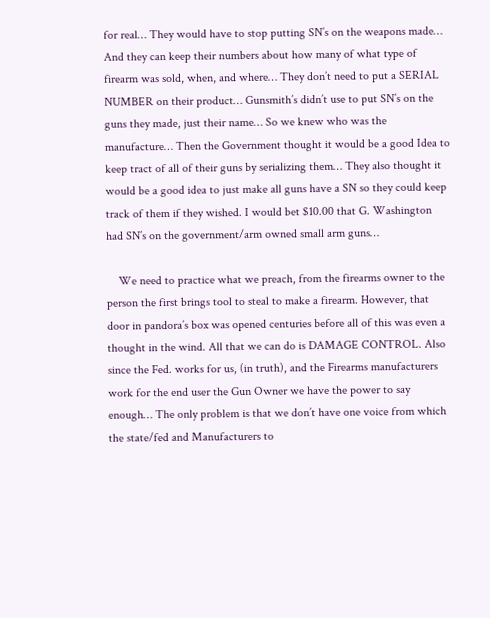for real… They would have to stop putting SN’s on the weapons made… And they can keep their numbers about how many of what type of firearm was sold, when, and where… They don’t need to put a SERIAL NUMBER on their product… Gunsmith’s didn’t use to put SN’s on the guns they made, just their name… So we knew who was the manufacture… Then the Government thought it would be a good Idea to keep tract of all of their guns by serializing them… They also thought it would be a good idea to just make all guns have a SN so they could keep track of them if they wished. I would bet $10.00 that G. Washington had SN’s on the government/arm owned small arm guns…

    We need to practice what we preach, from the firearms owner to the person the first brings tool to steal to make a firearm. However, that door in pandora’s box was opened centuries before all of this was even a thought in the wind. All that we can do is DAMAGE CONTROL. Also since the Fed. works for us, (in truth), and the Firearms manufacturers work for the end user the Gun Owner we have the power to say enough… The only problem is that we don’t have one voice from which the state/fed and Manufacturers to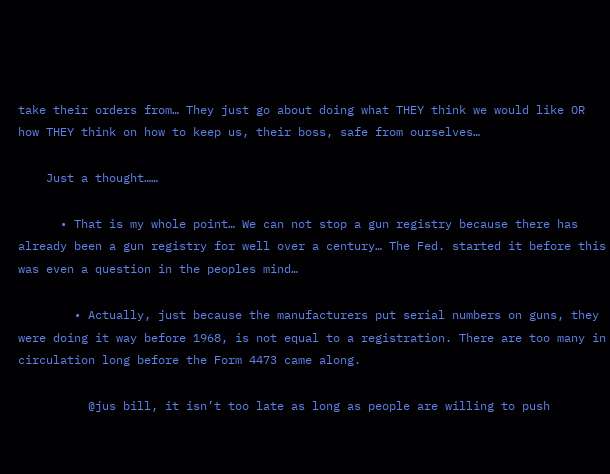take their orders from… They just go about doing what THEY think we would like OR how THEY think on how to keep us, their boss, safe from ourselves…

    Just a thought……

      • That is my whole point… We can not stop a gun registry because there has already been a gun registry for well over a century… The Fed. started it before this was even a question in the peoples mind…

        • Actually, just because the manufacturers put serial numbers on guns, they were doing it way before 1968, is not equal to a registration. There are too many in circulation long before the Form 4473 came along.

          @jus bill, it isn’t too late as long as people are willing to push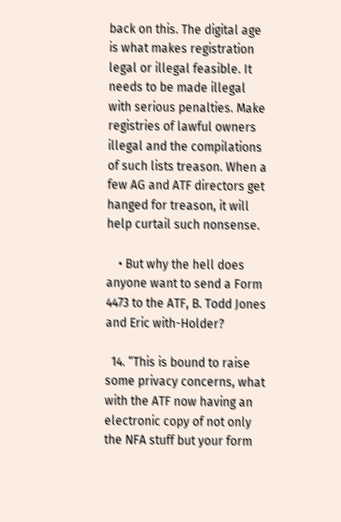back on this. The digital age is what makes registration legal or illegal feasible. It needs to be made illegal with serious penalties. Make registries of lawful owners illegal and the compilations of such lists treason. When a few AG and ATF directors get hanged for treason, it will help curtail such nonsense.

    • But why the hell does anyone want to send a Form 4473 to the ATF, B. Todd Jones and Eric with-Holder?

  14. “This is bound to raise some privacy concerns, what with the ATF now having an electronic copy of not only the NFA stuff but your form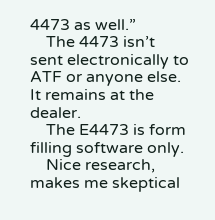4473 as well.”
    The 4473 isn’t sent electronically to ATF or anyone else. It remains at the dealer.
    The E4473 is form filling software only.
    Nice research, makes me skeptical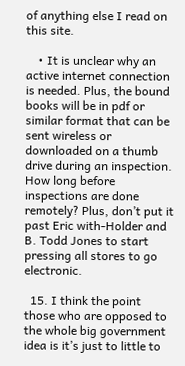of anything else I read on this site.

    • It is unclear why an active internet connection is needed. Plus, the bound books will be in pdf or similar format that can be sent wireless or downloaded on a thumb drive during an inspection. How long before inspections are done remotely? Plus, don’t put it past Eric with-Holder and B. Todd Jones to start pressing all stores to go electronic.

  15. I think the point those who are opposed to the whole big government idea is it’s just to little to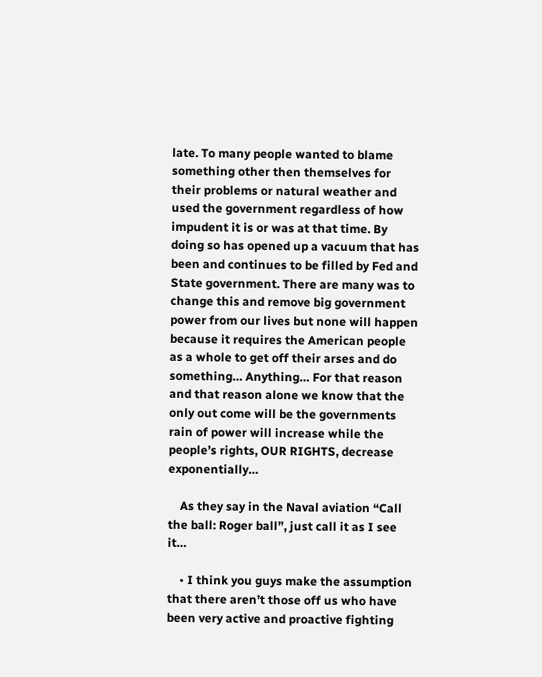late. To many people wanted to blame something other then themselves for their problems or natural weather and used the government regardless of how impudent it is or was at that time. By doing so has opened up a vacuum that has been and continues to be filled by Fed and State government. There are many was to change this and remove big government power from our lives but none will happen because it requires the American people as a whole to get off their arses and do something… Anything… For that reason and that reason alone we know that the only out come will be the governments rain of power will increase while the people’s rights, OUR RIGHTS, decrease exponentially…

    As they say in the Naval aviation “Call the ball: Roger ball”, just call it as I see it…

    • I think you guys make the assumption that there aren’t those off us who have been very active and proactive fighting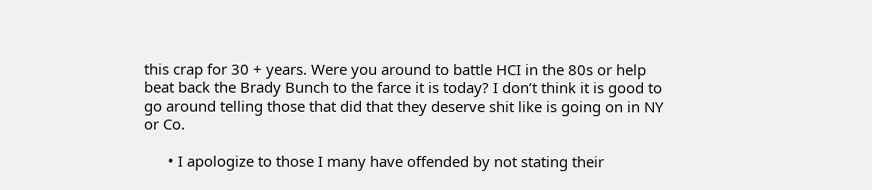this crap for 30 + years. Were you around to battle HCI in the 80s or help beat back the Brady Bunch to the farce it is today? I don’t think it is good to go around telling those that did that they deserve shit like is going on in NY or Co.

      • I apologize to those I many have offended by not stating their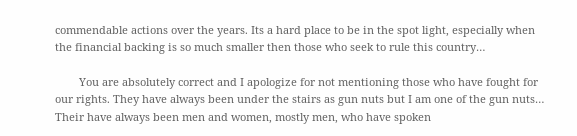commendable actions over the years. Its a hard place to be in the spot light, especially when the financial backing is so much smaller then those who seek to rule this country…

        You are absolutely correct and I apologize for not mentioning those who have fought for our rights. They have always been under the stairs as gun nuts but I am one of the gun nuts… Their have always been men and women, mostly men, who have spoken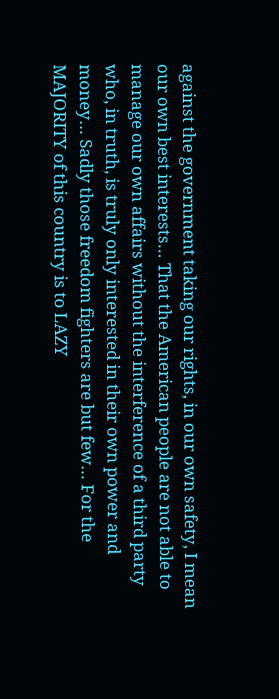against the government taking our rights, in our own safety, I mean our own best interests… That the American people are not able to manage our own affairs without the interference of a third party who, in truth, is truly only interested in their own power and money… Sadly those freedom fighters are but few… For the MAJORITY of this country is to LAZY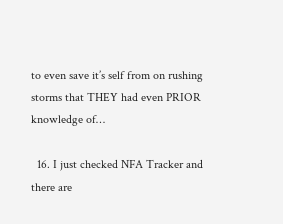to even save it’s self from on rushing storms that THEY had even PRIOR knowledge of…

  16. I just checked NFA Tracker and there are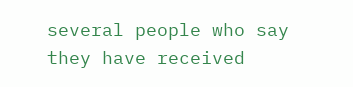several people who say they have received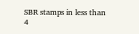SBR stamps in less than 4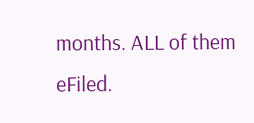months. ALL of them eFiled.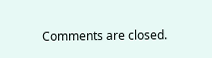Comments are closed.